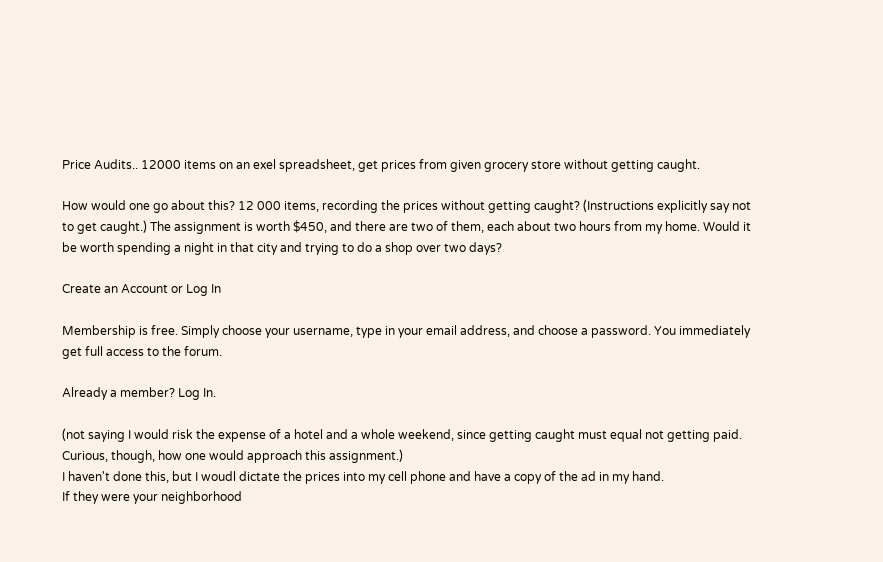Price Audits.. 12000 items on an exel spreadsheet, get prices from given grocery store without getting caught.

How would one go about this? 12 000 items, recording the prices without getting caught? (Instructions explicitly say not to get caught.) The assignment is worth $450, and there are two of them, each about two hours from my home. Would it be worth spending a night in that city and trying to do a shop over two days?

Create an Account or Log In

Membership is free. Simply choose your username, type in your email address, and choose a password. You immediately get full access to the forum.

Already a member? Log In.

(not saying I would risk the expense of a hotel and a whole weekend, since getting caught must equal not getting paid. Curious, though, how one would approach this assignment.)
I haven't done this, but I woudl dictate the prices into my cell phone and have a copy of the ad in my hand.
If they were your neighborhood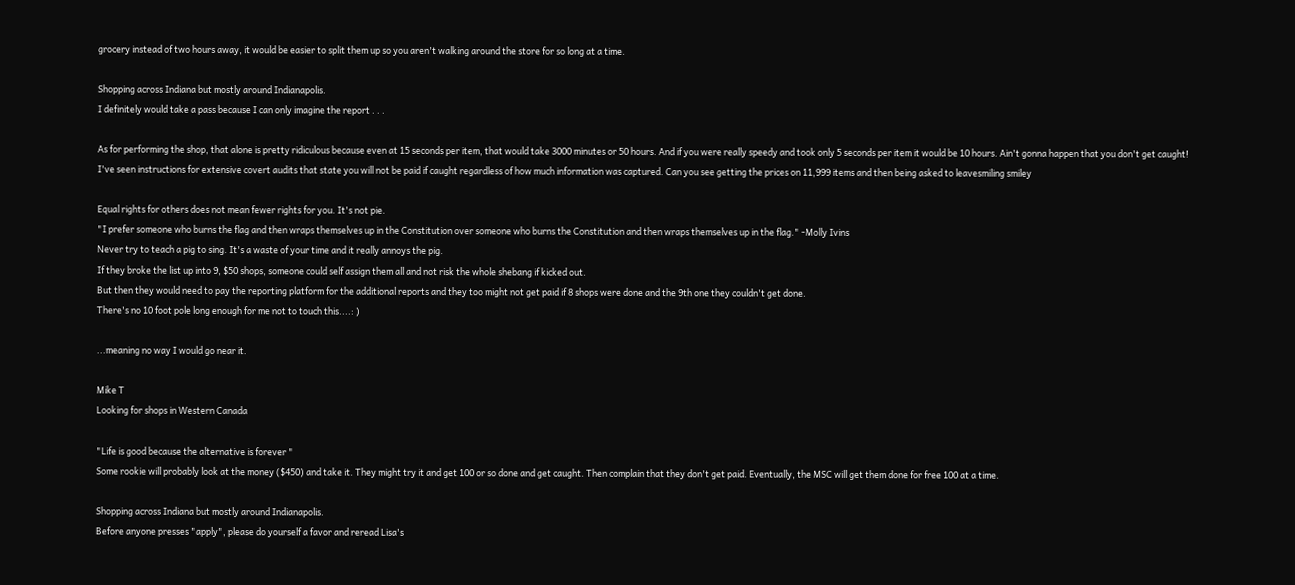grocery instead of two hours away, it would be easier to split them up so you aren't walking around the store for so long at a time.

Shopping across Indiana but mostly around Indianapolis.
I definitely would take a pass because I can only imagine the report . . .

As for performing the shop, that alone is pretty ridiculous because even at 15 seconds per item, that would take 3000 minutes or 50 hours. And if you were really speedy and took only 5 seconds per item it would be 10 hours. Ain't gonna happen that you don't get caught!
I've seen instructions for extensive covert audits that state you will not be paid if caught regardless of how much information was captured. Can you see getting the prices on 11,999 items and then being asked to leavesmiling smiley

Equal rights for others does not mean fewer rights for you. It's not pie.
"I prefer someone who burns the flag and then wraps themselves up in the Constitution over someone who burns the Constitution and then wraps themselves up in the flag." -Molly Ivins
Never try to teach a pig to sing. It's a waste of your time and it really annoys the pig.
If they broke the list up into 9, $50 shops, someone could self assign them all and not risk the whole shebang if kicked out.
But then they would need to pay the reporting platform for the additional reports and they too might not get paid if 8 shops were done and the 9th one they couldn't get done.
There's no 10 foot pole long enough for me not to touch this....: )

...meaning no way I would go near it.

Mike T
Looking for shops in Western Canada

"Life is good because the alternative is forever "
Some rookie will probably look at the money ($450) and take it. They might try it and get 100 or so done and get caught. Then complain that they don't get paid. Eventually, the MSC will get them done for free 100 at a time.

Shopping across Indiana but mostly around Indianapolis.
Before anyone presses "apply", please do yourself a favor and reread Lisa's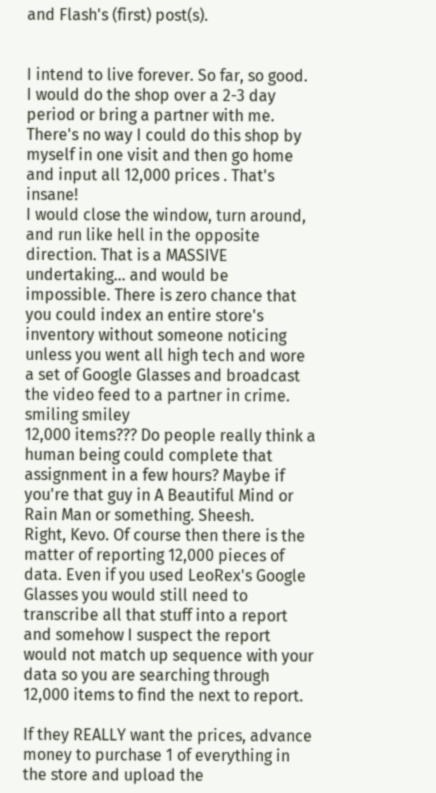and Flash's (first) post(s).


I intend to live forever. So far, so good.
I would do the shop over a 2-3 day period or bring a partner with me. There's no way I could do this shop by myself in one visit and then go home and input all 12,000 prices . That's insane!
I would close the window, turn around, and run like hell in the opposite direction. That is a MASSIVE undertaking... and would be impossible. There is zero chance that you could index an entire store's inventory without someone noticing unless you went all high tech and wore a set of Google Glasses and broadcast the video feed to a partner in crime. smiling smiley
12,000 items??? Do people really think a human being could complete that assignment in a few hours? Maybe if you're that guy in A Beautiful Mind or Rain Man or something. Sheesh.
Right, Kevo. Of course then there is the matter of reporting 12,000 pieces of data. Even if you used LeoRex's Google Glasses you would still need to transcribe all that stuff into a report and somehow I suspect the report would not match up sequence with your data so you are searching through 12,000 items to find the next to report.

If they REALLY want the prices, advance money to purchase 1 of everything in the store and upload the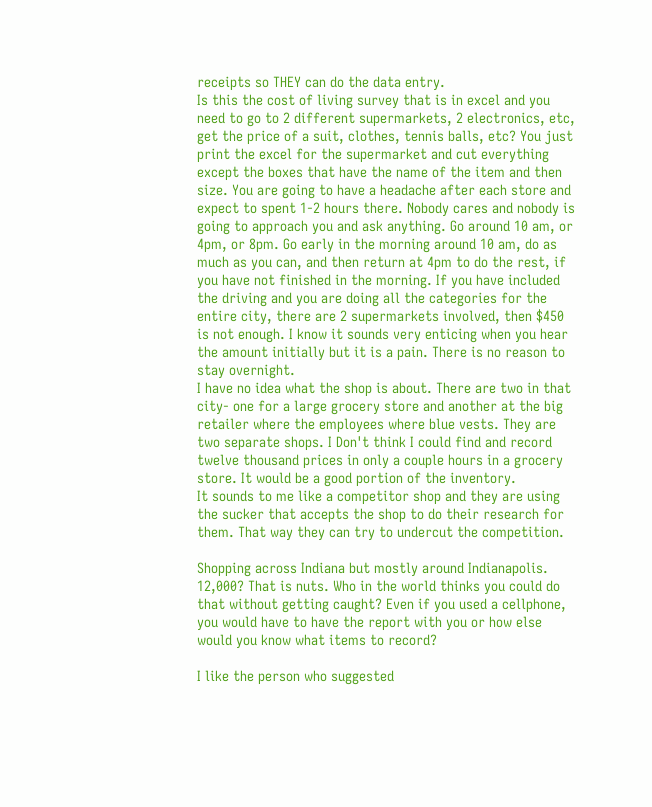receipts so THEY can do the data entry.
Is this the cost of living survey that is in excel and you need to go to 2 different supermarkets, 2 electronics, etc, get the price of a suit, clothes, tennis balls, etc? You just print the excel for the supermarket and cut everything except the boxes that have the name of the item and then size. You are going to have a headache after each store and expect to spent 1-2 hours there. Nobody cares and nobody is going to approach you and ask anything. Go around 10 am, or 4pm, or 8pm. Go early in the morning around 10 am, do as much as you can, and then return at 4pm to do the rest, if you have not finished in the morning. If you have included the driving and you are doing all the categories for the entire city, there are 2 supermarkets involved, then $450 is not enough. I know it sounds very enticing when you hear the amount initially but it is a pain. There is no reason to stay overnight.
I have no idea what the shop is about. There are two in that city- one for a large grocery store and another at the big retailer where the employees where blue vests. They are two separate shops. I Don't think I could find and record twelve thousand prices in only a couple hours in a grocery store. It would be a good portion of the inventory.
It sounds to me like a competitor shop and they are using the sucker that accepts the shop to do their research for them. That way they can try to undercut the competition.

Shopping across Indiana but mostly around Indianapolis.
12,000? That is nuts. Who in the world thinks you could do that without getting caught? Even if you used a cellphone, you would have to have the report with you or how else would you know what items to record?

I like the person who suggested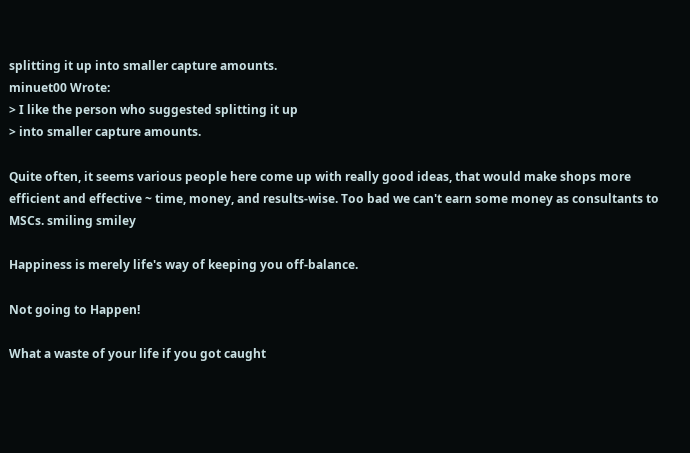splitting it up into smaller capture amounts.
minuet00 Wrote:
> I like the person who suggested splitting it up
> into smaller capture amounts.

Quite often, it seems various people here come up with really good ideas, that would make shops more efficient and effective ~ time, money, and results-wise. Too bad we can't earn some money as consultants to MSCs. smiling smiley

Happiness is merely life's way of keeping you off-balance.

Not going to Happen!

What a waste of your life if you got caught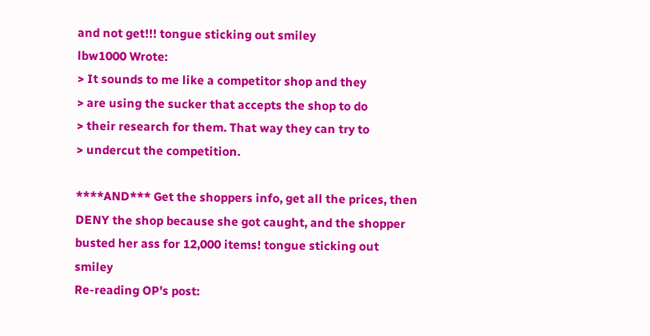and not get!!! tongue sticking out smiley
lbw1000 Wrote:
> It sounds to me like a competitor shop and they
> are using the sucker that accepts the shop to do
> their research for them. That way they can try to
> undercut the competition.

****AND*** Get the shoppers info, get all the prices, then DENY the shop because she got caught, and the shopper busted her ass for 12,000 items! tongue sticking out smiley
Re-reading OP's post: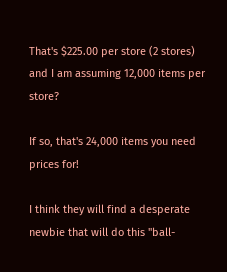That's $225.00 per store (2 stores) and I am assuming 12,000 items per store?

If so, that's 24,000 items you need prices for!

I think they will find a desperate newbie that will do this "ball-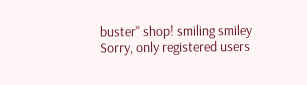buster" shop! smiling smiley
Sorry, only registered users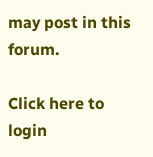may post in this forum.

Click here to login